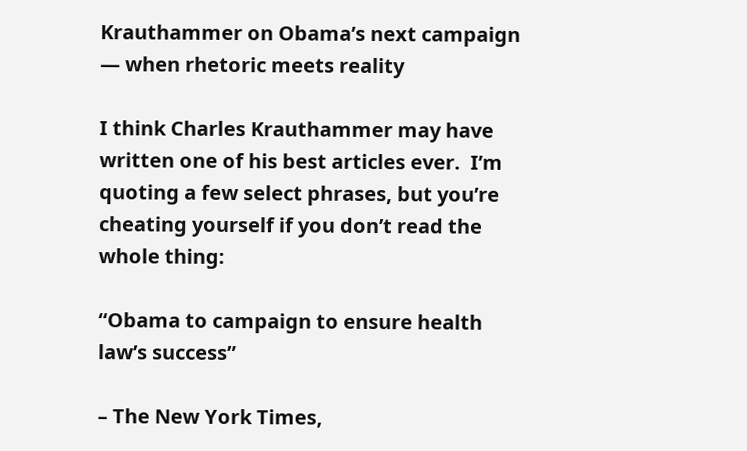Krauthammer on Obama’s next campaign — when rhetoric meets reality

I think Charles Krauthammer may have written one of his best articles ever.  I’m quoting a few select phrases, but you’re cheating yourself if you don’t read the whole thing:

“Obama to campaign to ensure health law’s success”

– The New York Times,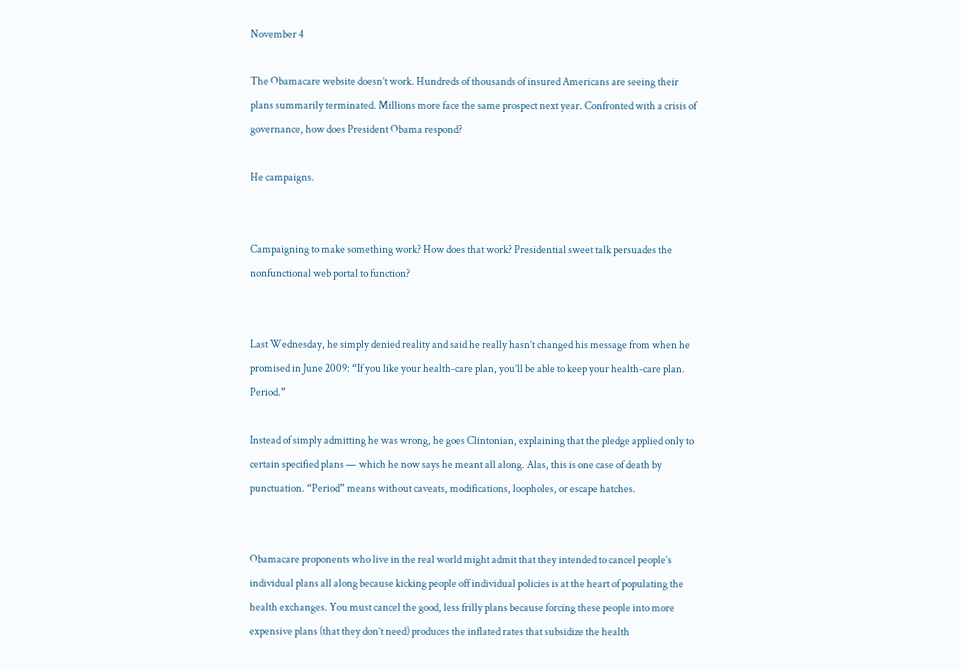November 4

The Obamacare website doesn’t work. Hundreds of thousands of insured Americans are seeing their plans summarily terminated. Millions more face the same prospect next year. Confronted with a crisis of governance, how does President Obama respond?

He campaigns.


Campaigning to make something work? How does that work? Presidential sweet talk persuades the nonfunctional web portal to function?


Last Wednesday, he simply denied reality and said he really hasn’t changed his message from when he promised in June 2009: “If you like your health-care plan, you’ll be able to keep your health-care plan. Period.”

Instead of simply admitting he was wrong, he goes Clintonian, explaining that the pledge applied only to certain specified plans — which he now says he meant all along. Alas, this is one case of death by punctuation. “Period” means without caveats, modifications, loopholes, or escape hatches.


Obamacare proponents who live in the real world might admit that they intended to cancel people’s individual plans all along because kicking people off individual policies is at the heart of populating the health exchanges. You must cancel the good, less frilly plans because forcing these people into more expensive plans (that they don’t need) produces the inflated rates that subsidize the health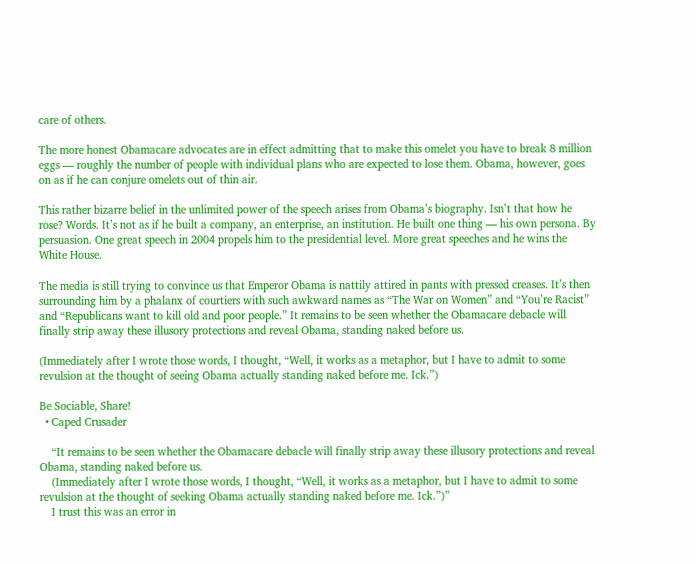care of others.

The more honest Obamacare advocates are in effect admitting that to make this omelet you have to break 8 million eggs — roughly the number of people with individual plans who are expected to lose them. Obama, however, goes on as if he can conjure omelets out of thin air.

This rather bizarre belief in the unlimited power of the speech arises from Obama’s biography. Isn’t that how he rose? Words. It’s not as if he built a company, an enterprise, an institution. He built one thing — his own persona. By persuasion. One great speech in 2004 propels him to the presidential level. More great speeches and he wins the White House.

The media is still trying to convince us that Emperor Obama is nattily attired in pants with pressed creases. It’s then surrounding him by a phalanx of courtiers with such awkward names as “The War on Women” and “You’re Racist” and “Republicans want to kill old and poor people.” It remains to be seen whether the Obamacare debacle will finally strip away these illusory protections and reveal Obama, standing naked before us.

(Immediately after I wrote those words, I thought, “Well, it works as a metaphor, but I have to admit to some revulsion at the thought of seeing Obama actually standing naked before me. Ick.”)

Be Sociable, Share!
  • Caped Crusader

    “It remains to be seen whether the Obamacare debacle will finally strip away these illusory protections and reveal Obama, standing naked before us.
    (Immediately after I wrote those words, I thought, “Well, it works as a metaphor, but I have to admit to some revulsion at the thought of seeking Obama actually standing naked before me. Ick.”)”
    I trust this was an error in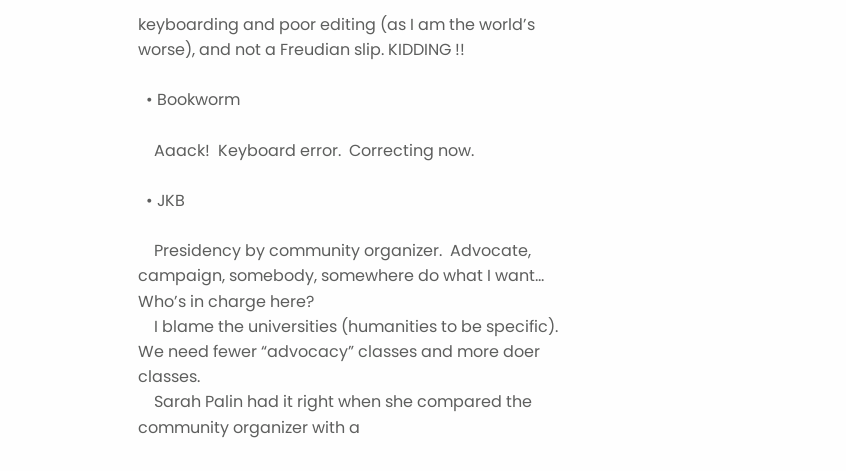keyboarding and poor editing (as I am the world’s worse), and not a Freudian slip. KIDDING !!

  • Bookworm

    Aaack!  Keyboard error.  Correcting now.

  • JKB

    Presidency by community organizer.  Advocate, campaign, somebody, somewhere do what I want… Who’s in charge here?
    I blame the universities (humanities to be specific).  We need fewer “advocacy” classes and more doer classes.
    Sarah Palin had it right when she compared the community organizer with a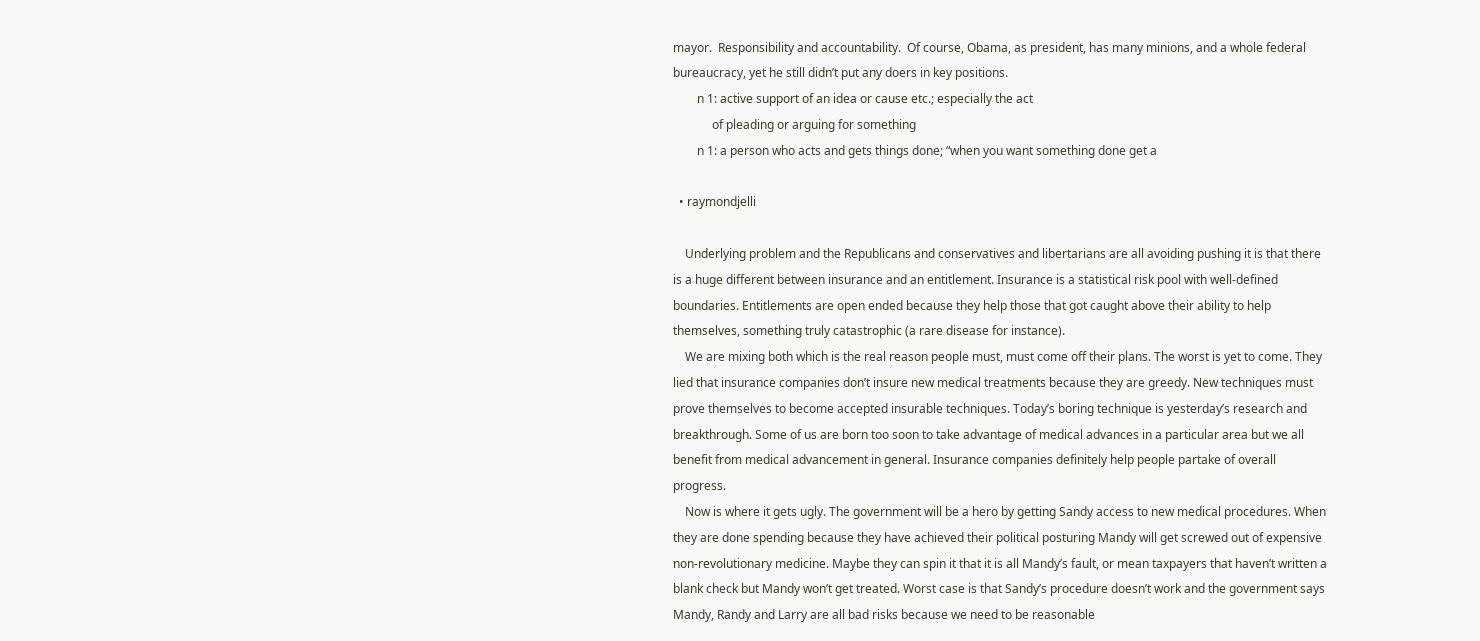mayor.  Responsibility and accountability.  Of course, Obama, as president, has many minions, and a whole federal bureaucracy, yet he still didn’t put any doers in key positions.
        n 1: active support of an idea or cause etc.; especially the act
             of pleading or arguing for something
        n 1: a person who acts and gets things done; “when you want something done get a

  • raymondjelli

    Underlying problem and the Republicans and conservatives and libertarians are all avoiding pushing it is that there is a huge different between insurance and an entitlement. Insurance is a statistical risk pool with well-defined boundaries. Entitlements are open ended because they help those that got caught above their ability to help themselves, something truly catastrophic (a rare disease for instance).
    We are mixing both which is the real reason people must, must come off their plans. The worst is yet to come. They lied that insurance companies don’t insure new medical treatments because they are greedy. New techniques must prove themselves to become accepted insurable techniques. Today’s boring technique is yesterday’s research and breakthrough. Some of us are born too soon to take advantage of medical advances in a particular area but we all benefit from medical advancement in general. Insurance companies definitely help people partake of overall progress.
    Now is where it gets ugly. The government will be a hero by getting Sandy access to new medical procedures. When they are done spending because they have achieved their political posturing Mandy will get screwed out of expensive non-revolutionary medicine. Maybe they can spin it that it is all Mandy’s fault, or mean taxpayers that haven’t written a blank check but Mandy won’t get treated. Worst case is that Sandy’s procedure doesn’t work and the government says Mandy, Randy and Larry are all bad risks because we need to be reasonable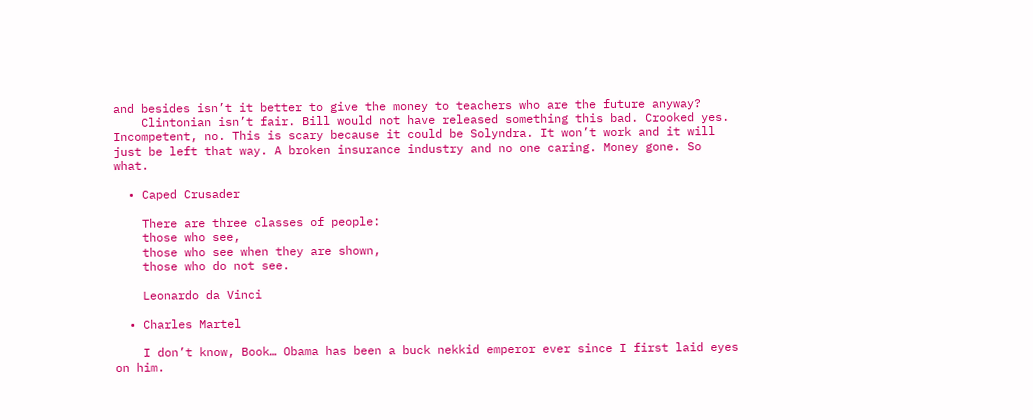and besides isn’t it better to give the money to teachers who are the future anyway?
    Clintonian isn’t fair. Bill would not have released something this bad. Crooked yes. Incompetent, no. This is scary because it could be Solyndra. It won’t work and it will just be left that way. A broken insurance industry and no one caring. Money gone. So what.

  • Caped Crusader

    There are three classes of people:
    those who see,
    those who see when they are shown,
    those who do not see.

    Leonardo da Vinci

  • Charles Martel

    I don’t know, Book… Obama has been a buck nekkid emperor ever since I first laid eyes on him.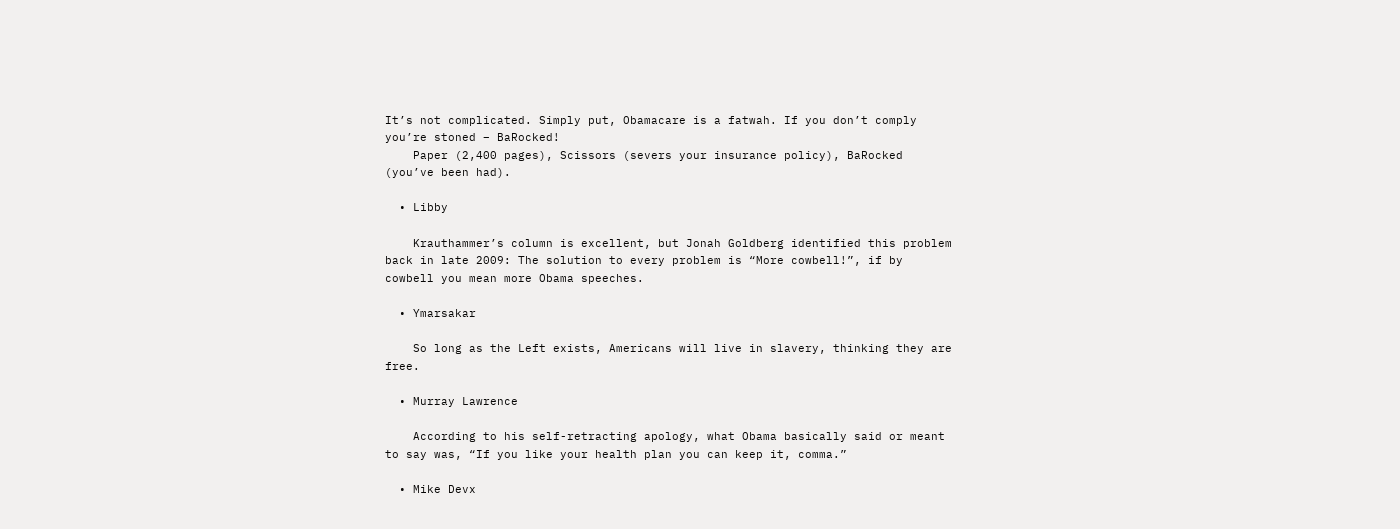It’s not complicated. Simply put, Obamacare is a fatwah. If you don’t comply you’re stoned – BaRocked!
    Paper (2,400 pages), Scissors (severs your insurance policy), BaRocked (you’ve been had).

  • Libby

    Krauthammer’s column is excellent, but Jonah Goldberg identified this problem back in late 2009: The solution to every problem is “More cowbell!”, if by cowbell you mean more Obama speeches.

  • Ymarsakar

    So long as the Left exists, Americans will live in slavery, thinking they are free.

  • Murray Lawrence

    According to his self-retracting apology, what Obama basically said or meant to say was, “If you like your health plan you can keep it, comma.”

  • Mike Devx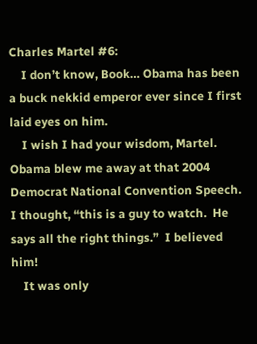Charles Martel #6:
    I don’t know, Book… Obama has been a buck nekkid emperor ever since I first laid eyes on him.
    I wish I had your wisdom, Martel.  Obama blew me away at that 2004 Democrat National Convention Speech.  I thought, “this is a guy to watch.  He says all the right things.”  I believed him!
    It was only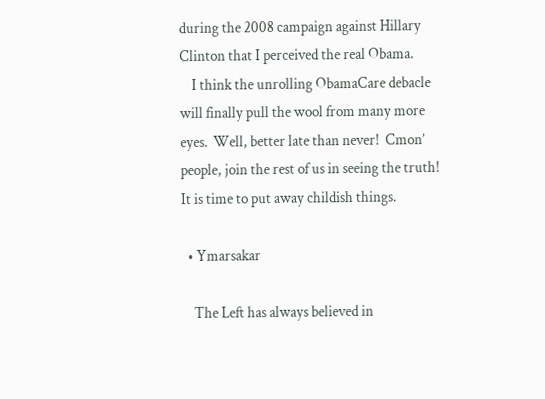during the 2008 campaign against Hillary Clinton that I perceived the real Obama.
    I think the unrolling ObamaCare debacle will finally pull the wool from many more eyes.  Well, better late than never!  Cmon’ people, join the rest of us in seeing the truth!  It is time to put away childish things.

  • Ymarsakar

    The Left has always believed in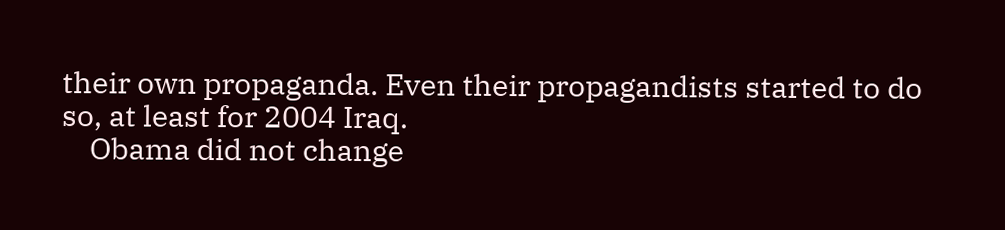their own propaganda. Even their propagandists started to do so, at least for 2004 Iraq.
    Obama did not change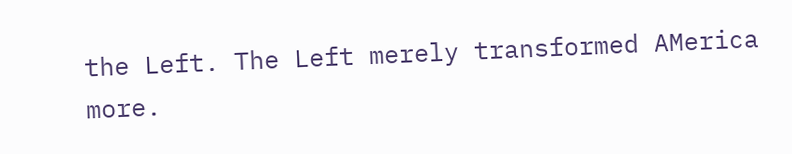the Left. The Left merely transformed AMerica more.